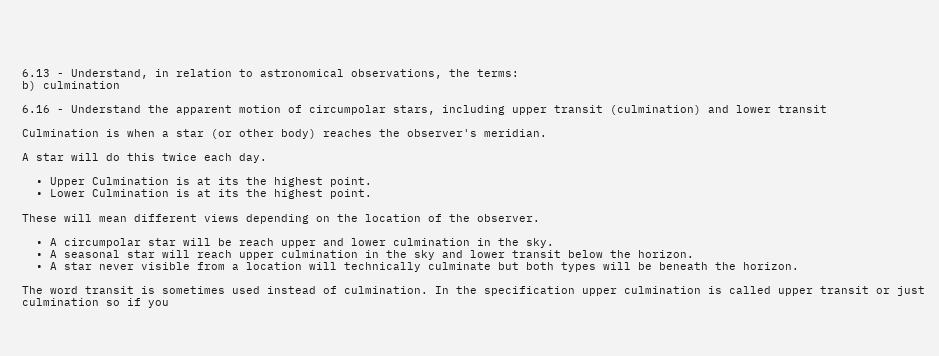6.13 - Understand, in relation to astronomical observations, the terms:
b) culmination

6.16 - Understand the apparent motion of circumpolar stars, including upper transit (culmination) and lower transit

Culmination is when a star (or other body) reaches the observer's meridian.

A star will do this twice each day.

  • Upper Culmination is at its the highest point.
  • Lower Culmination is at its the highest point.

These will mean different views depending on the location of the observer.

  • A circumpolar star will be reach upper and lower culmination in the sky.
  • A seasonal star will reach upper culmination in the sky and lower transit below the horizon.
  • A star never visible from a location will technically culminate but both types will be beneath the horizon.

The word transit is sometimes used instead of culmination. In the specification upper culmination is called upper transit or just culmination so if you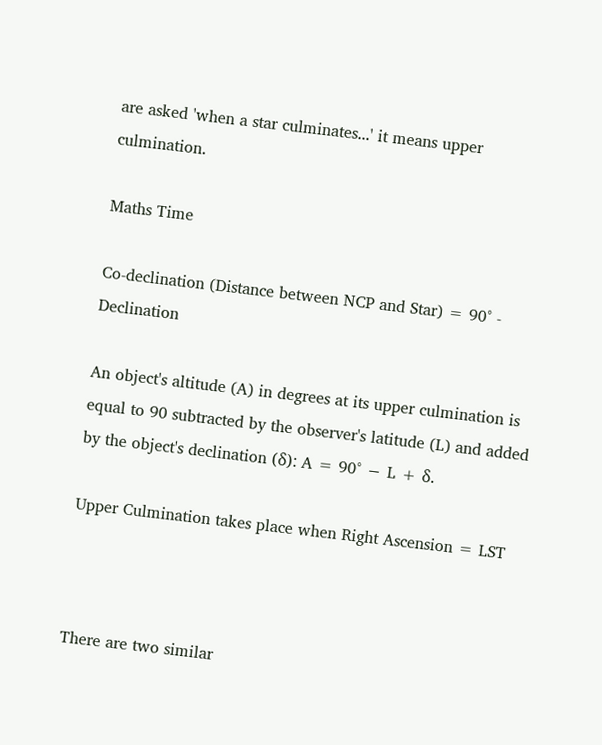are asked 'when a star culminates...' it means upper culmination.

Maths Time

Co-declination (Distance between NCP and Star) = 90° - Declination

An object's altitude (A) in degrees at its upper culmination is equal to 90 subtracted by the observer's latitude (L) and added by the object's declination (δ): A = 90° − L + δ.

Upper Culmination takes place when Right Ascension = LST



There are two similar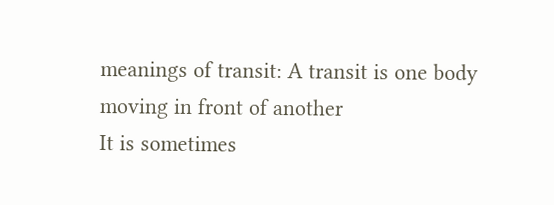meanings of transit: A transit is one body moving in front of another
It is sometimes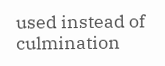used instead of culmination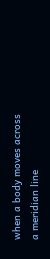when a body moves across a meridian line